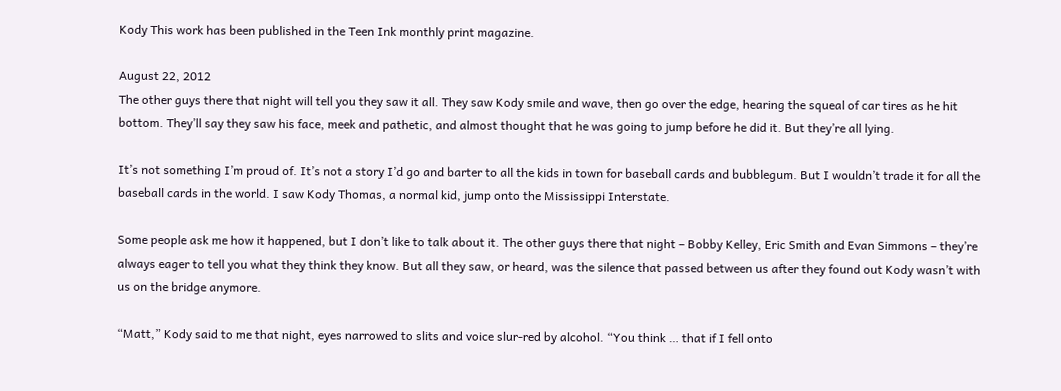Kody This work has been published in the Teen Ink monthly print magazine.

August 22, 2012
The other guys there that night will tell you they saw it all. They saw Kody smile and wave, then go over the edge, hearing the squeal of car tires as he hit bottom. They’ll say they saw his face, meek and pathetic, and almost thought that he was going to jump before he did it. But they’re all lying.

It’s not something I’m proud of. It’s not a story I’d go and barter to all the kids in town for baseball cards and bubblegum. But I wouldn’t trade it for all the baseball cards in the world. I saw Kody Thomas, a normal kid, jump onto the Mississippi Interstate.

Some people ask me how it happened, but I don’t like to talk about it. The other guys there that night – Bobby Kelley, Eric Smith and Evan Simmons – they’re always eager to tell you what they think they know. But all they saw, or heard, was the silence that passed between us after they found out Kody wasn’t with us on the bridge anymore.

“Matt,” Kody said to me that night, eyes narrowed to slits and voice slur-red by alcohol. “You think … that if I fell onto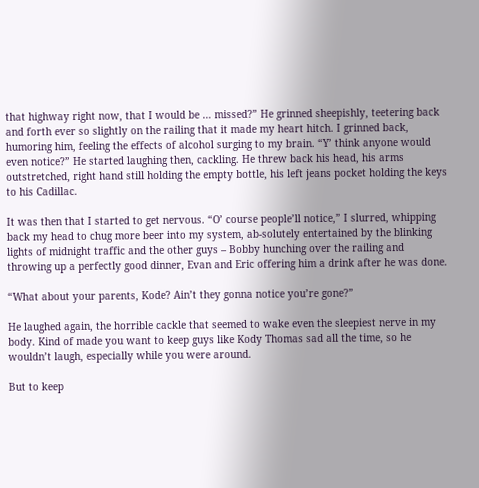that highway right now, that I would be … missed?” He grinned sheepishly, teetering back and forth ever so slightly on the railing that it made my heart hitch. I grinned back, humoring him, feeling the effects of alcohol surging to my brain. “Y’ think anyone would even notice?” He started laughing then, cackling. He threw back his head, his arms outstretched, right hand still holding the empty bottle, his left jeans pocket holding the keys to his Cadillac.

It was then that I started to get nervous. “O’ course people’ll notice,” I slurred, whipping back my head to chug more beer into my system, ab-solutely entertained by the blinking lights of midnight traffic and the other guys – Bobby hunching over the railing and throwing up a perfectly good dinner, Evan and Eric offering him a drink after he was done.

“What about your parents, Kode? Ain’t they gonna notice you’re gone?”

He laughed again, the horrible cackle that seemed to wake even the sleepiest nerve in my body. Kind of made you want to keep guys like Kody Thomas sad all the time, so he wouldn’t laugh, especially while you were around.

But to keep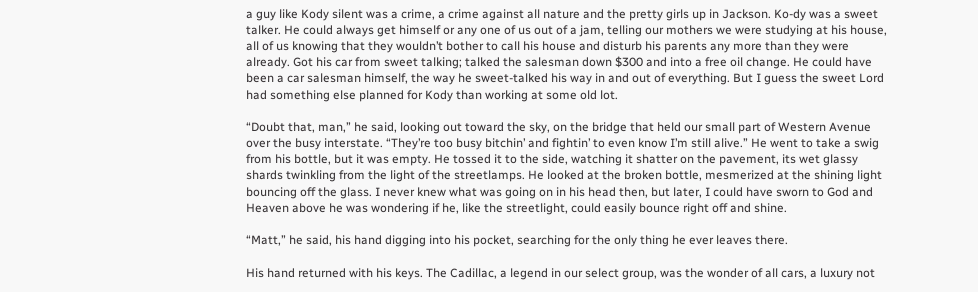a guy like Kody silent was a crime, a crime against all nature and the pretty girls up in Jackson. Ko-dy was a sweet talker. He could always get himself or any one of us out of a jam, telling our mothers we were studying at his house, all of us knowing that they wouldn’t bother to call his house and disturb his parents any more than they were already. Got his car from sweet talking; talked the salesman down $300 and into a free oil change. He could have been a car salesman himself, the way he sweet-talked his way in and out of everything. But I guess the sweet Lord had something else planned for Kody than working at some old lot.

“Doubt that, man,” he said, looking out toward the sky, on the bridge that held our small part of Western Avenue over the busy interstate. “They’re too busy bitchin’ and fightin’ to even know I’m still alive.” He went to take a swig from his bottle, but it was empty. He tossed it to the side, watching it shatter on the pavement, its wet glassy shards twinkling from the light of the streetlamps. He looked at the broken bottle, mesmerized at the shining light bouncing off the glass. I never knew what was going on in his head then, but later, I could have sworn to God and Heaven above he was wondering if he, like the streetlight, could easily bounce right off and shine.

“Matt,” he said, his hand digging into his pocket, searching for the only thing he ever leaves there.

His hand returned with his keys. The Cadillac, a legend in our select group, was the wonder of all cars, a luxury not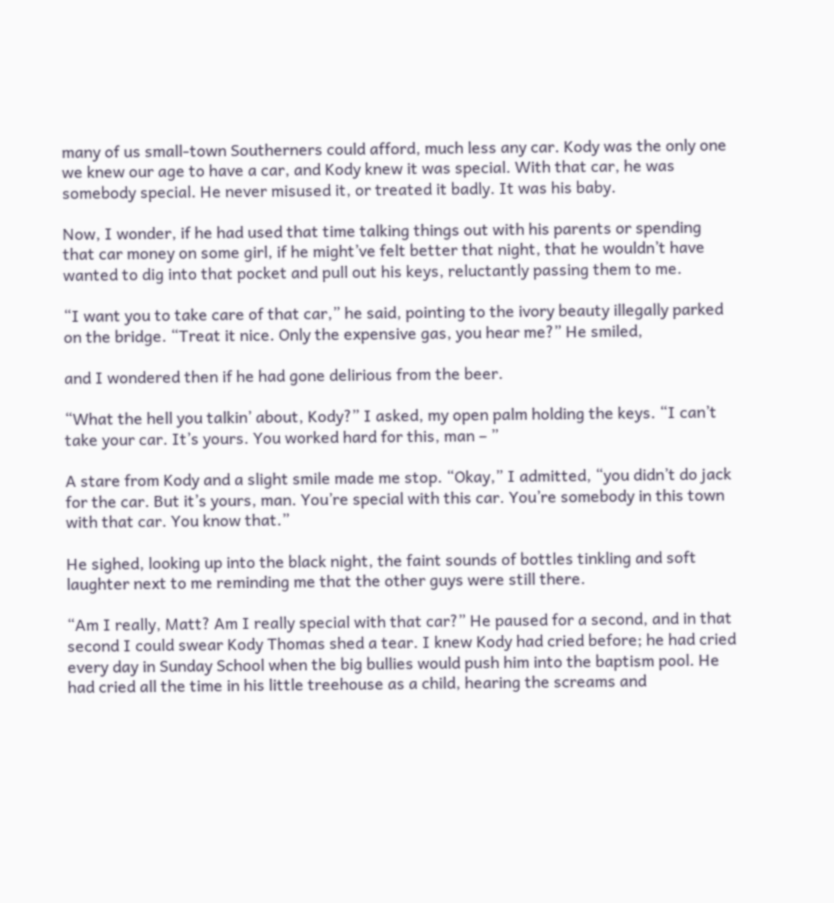many of us small-town Southerners could afford, much less any car. Kody was the only one we knew our age to have a car, and Kody knew it was special. With that car, he was somebody special. He never misused it, or treated it badly. It was his baby.

Now, I wonder, if he had used that time talking things out with his parents or spending that car money on some girl, if he might’ve felt better that night, that he wouldn’t have wanted to dig into that pocket and pull out his keys, reluctantly passing them to me.

“I want you to take care of that car,” he said, pointing to the ivory beauty illegally parked on the bridge. “Treat it nice. Only the expensive gas, you hear me?” He smiled,

and I wondered then if he had gone delirious from the beer.

“What the hell you talkin’ about, Kody?” I asked, my open palm holding the keys. “I can’t take your car. It’s yours. You worked hard for this, man – ”

A stare from Kody and a slight smile made me stop. “Okay,” I admitted, “you didn’t do jack for the car. But it’s yours, man. You’re special with this car. You’re somebody in this town with that car. You know that.”

He sighed, looking up into the black night, the faint sounds of bottles tinkling and soft laughter next to me reminding me that the other guys were still there.

“Am I really, Matt? Am I really special with that car?” He paused for a second, and in that second I could swear Kody Thomas shed a tear. I knew Kody had cried before; he had cried every day in Sunday School when the big bullies would push him into the baptism pool. He had cried all the time in his little treehouse as a child, hearing the screams and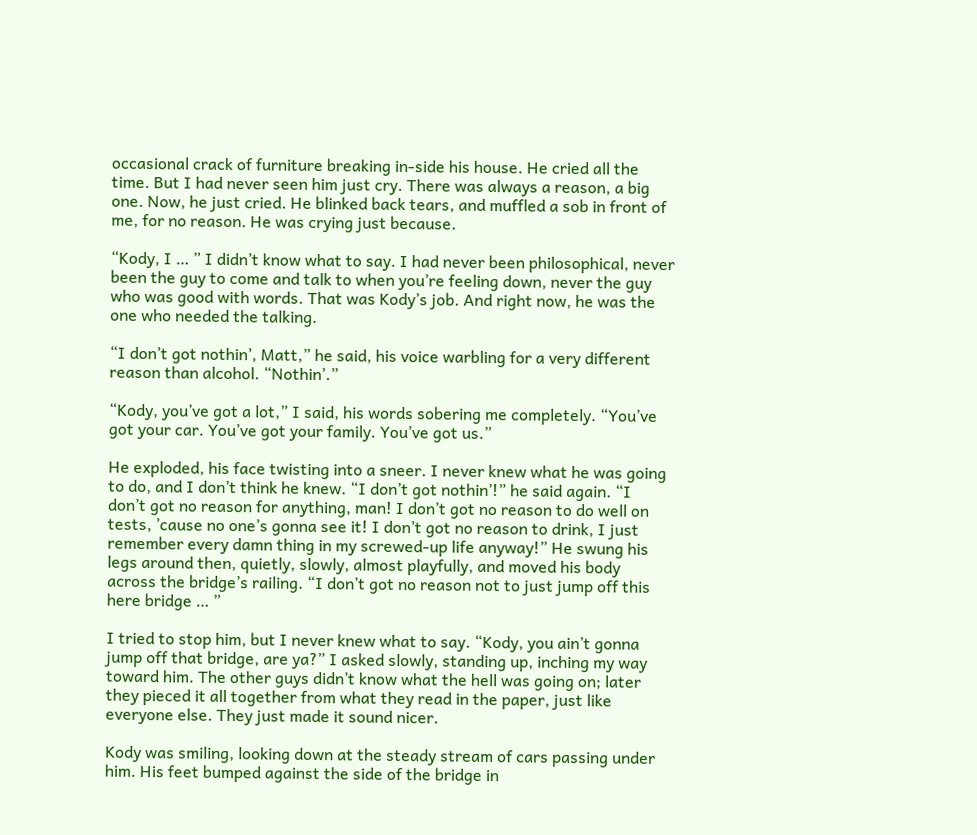occasional crack of furniture breaking in-side his house. He cried all the time. But I had never seen him just cry. There was always a reason, a big one. Now, he just cried. He blinked back tears, and muffled a sob in front of me, for no reason. He was crying just because.

“Kody, I … ” I didn’t know what to say. I had never been philosophical, never been the guy to come and talk to when you’re feeling down, never the guy who was good with words. That was Kody’s job. And right now, he was the one who needed the talking.

“I don’t got nothin’, Matt,” he said, his voice warbling for a very different reason than alcohol. “Nothin’.”

“Kody, you’ve got a lot,” I said, his words sobering me completely. “You’ve got your car. You’ve got your family. You’ve got us.”

He exploded, his face twisting into a sneer. I never knew what he was going to do, and I don’t think he knew. “I don’t got nothin’!” he said again. “I don’t got no reason for anything, man! I don’t got no reason to do well on tests, ’cause no one’s gonna see it! I don’t got no reason to drink, I just remember every damn thing in my screwed-up life anyway!” He swung his legs around then, quietly, slowly, almost playfully, and moved his body across the bridge’s railing. “I don’t got no reason not to just jump off this here bridge … ”

I tried to stop him, but I never knew what to say. “Kody, you ain’t gonna jump off that bridge, are ya?” I asked slowly, standing up, inching my way toward him. The other guys didn’t know what the hell was going on; later they pieced it all together from what they read in the paper, just like everyone else. They just made it sound nicer.

Kody was smiling, looking down at the steady stream of cars passing under him. His feet bumped against the side of the bridge in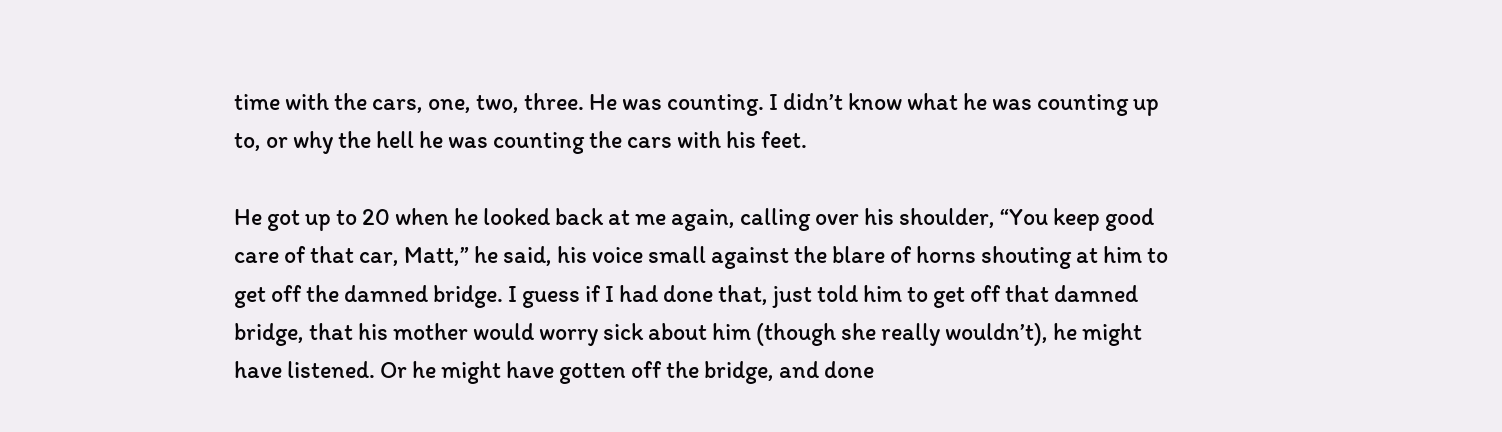time with the cars, one, two, three. He was counting. I didn’t know what he was counting up to, or why the hell he was counting the cars with his feet.

He got up to 20 when he looked back at me again, calling over his shoulder, “You keep good care of that car, Matt,” he said, his voice small against the blare of horns shouting at him to get off the damned bridge. I guess if I had done that, just told him to get off that damned bridge, that his mother would worry sick about him (though she really wouldn’t), he might have listened. Or he might have gotten off the bridge, and done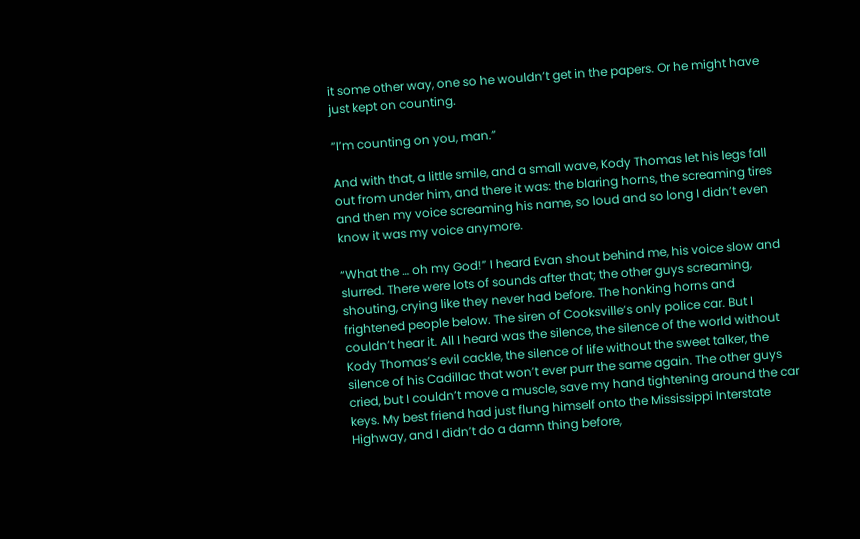it some other way, one so he wouldn’t get in the papers. Or he might have just kept on counting.

“I’m counting on you, man.”

And with that, a little smile, and a small wave, Kody Thomas let his legs fall out from under him, and there it was: the blaring horns, the screaming tires and then my voice screaming his name, so loud and so long I didn’t even know it was my voice anymore.

“What the … oh my God!” I heard Evan shout behind me, his voice slow and slurred. There were lots of sounds after that; the other guys screaming, shouting, crying like they never had before. The honking horns and frightened people below. The siren of Cooksville’s only police car. But I couldn’t hear it. All I heard was the silence, the silence of the world without Kody Thomas’s evil cackle, the silence of life without the sweet talker, the silence of his Cadillac that won’t ever purr the same again. The other guys cried, but I couldn’t move a muscle, save my hand tightening around the car keys. My best friend had just flung himself onto the Mississippi Interstate Highway, and I didn’t do a damn thing before,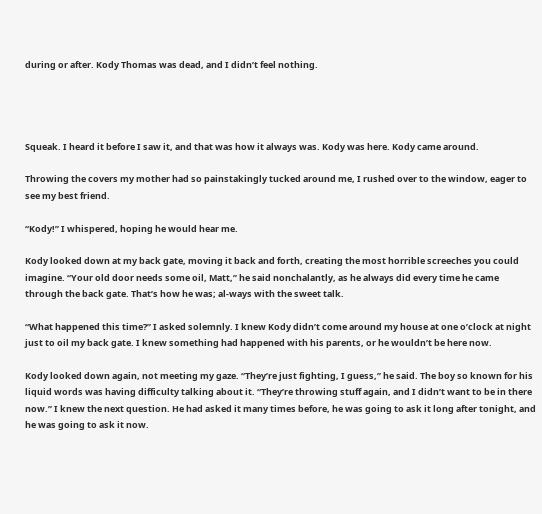during or after. Kody Thomas was dead, and I didn’t feel nothing.




Squeak. I heard it before I saw it, and that was how it always was. Kody was here. Kody came around.

Throwing the covers my mother had so painstakingly tucked around me, I rushed over to the window, eager to see my best friend.

“Kody!” I whispered, hoping he would hear me.

Kody looked down at my back gate, moving it back and forth, creating the most horrible screeches you could imagine. “Your old door needs some oil, Matt,” he said nonchalantly, as he always did every time he came through the back gate. That’s how he was; al-ways with the sweet talk.

“What happened this time?” I asked solemnly. I knew Kody didn’t come around my house at one o’clock at night just to oil my back gate. I knew something had happened with his parents, or he wouldn’t be here now.

Kody looked down again, not meeting my gaze. “They’re just fighting, I guess,” he said. The boy so known for his liquid words was having difficulty talking about it. “They’re throwing stuff again, and I didn’t want to be in there now.” I knew the next question. He had asked it many times before, he was going to ask it long after tonight, and he was going to ask it now.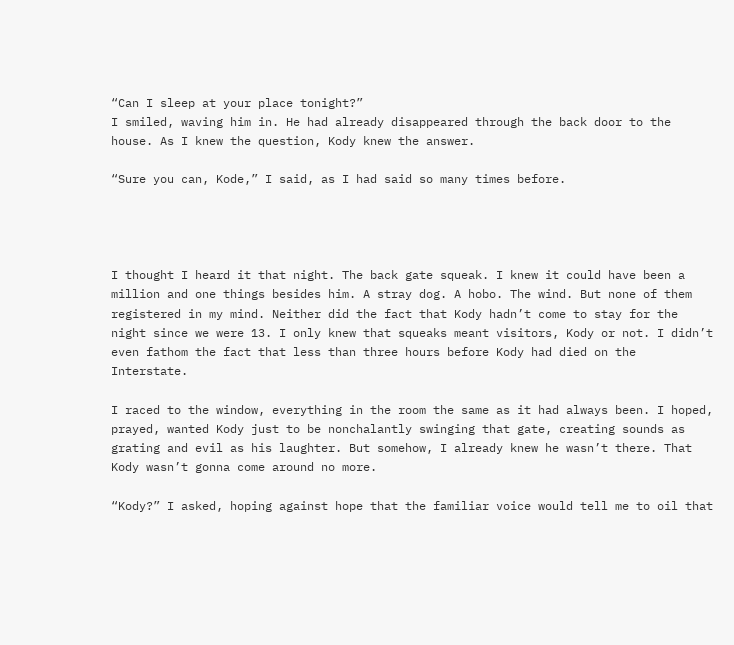“Can I sleep at your place tonight?”
I smiled, waving him in. He had already disappeared through the back door to the house. As I knew the question, Kody knew the answer.

“Sure you can, Kode,” I said, as I had said so many times before.




I thought I heard it that night. The back gate squeak. I knew it could have been a million and one things besides him. A stray dog. A hobo. The wind. But none of them registered in my mind. Neither did the fact that Kody hadn’t come to stay for the night since we were 13. I only knew that squeaks meant visitors, Kody or not. I didn’t even fathom the fact that less than three hours before Kody had died on the Interstate.

I raced to the window, everything in the room the same as it had always been. I hoped, prayed, wanted Kody just to be nonchalantly swinging that gate, creating sounds as grating and evil as his laughter. But somehow, I already knew he wasn’t there. That Kody wasn’t gonna come around no more.

“Kody?” I asked, hoping against hope that the familiar voice would tell me to oil that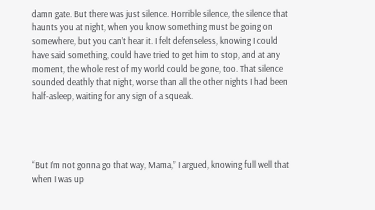damn gate. But there was just silence. Horrible silence, the silence that haunts you at night, when you know something must be going on somewhere, but you can’t hear it. I felt defenseless, knowing I could have said something, could have tried to get him to stop, and at any moment, the whole rest of my world could be gone, too. That silence sounded deathly that night, worse than all the other nights I had been half-asleep, waiting for any sign of a squeak.




“But I’m not gonna go that way, Mama,” I argued, knowing full well that when I was up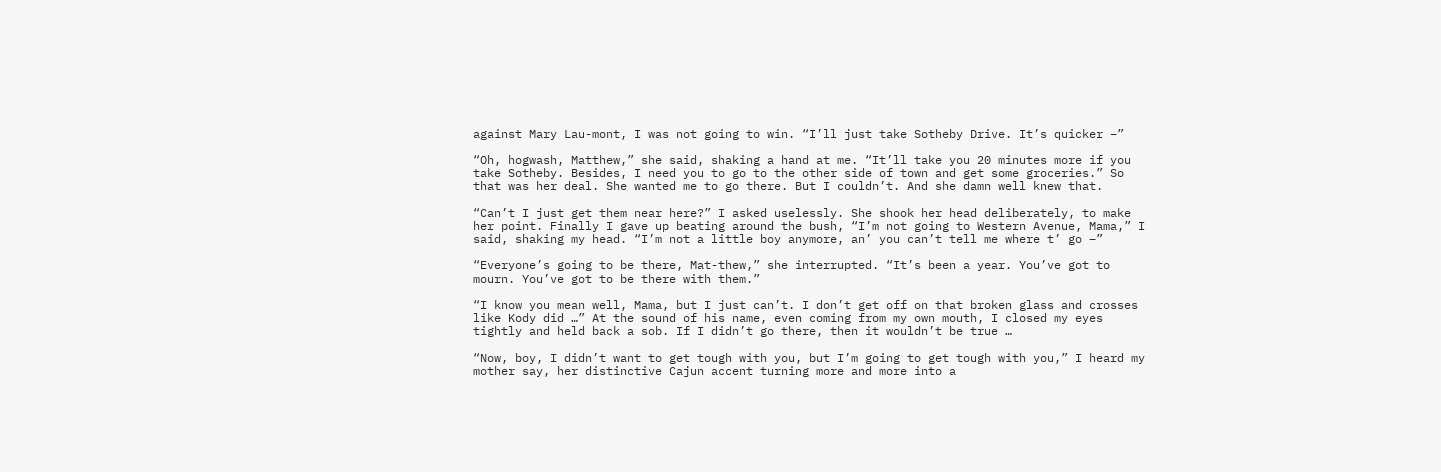against Mary Lau-mont, I was not going to win. “I’ll just take Sotheby Drive. It’s quicker –”

“Oh, hogwash, Matthew,” she said, shaking a hand at me. “It’ll take you 20 minutes more if you take Sotheby. Besides, I need you to go to the other side of town and get some groceries.” So that was her deal. She wanted me to go there. But I couldn’t. And she damn well knew that.

“Can’t I just get them near here?” I asked uselessly. She shook her head deliberately, to make her point. Finally I gave up beating around the bush, “I’m not going to Western Avenue, Mama,” I said, shaking my head. “I’m not a little boy anymore, an’ you can’t tell me where t’ go –”

“Everyone’s going to be there, Mat-thew,” she interrupted. “It’s been a year. You’ve got to mourn. You’ve got to be there with them.”

“I know you mean well, Mama, but I just can’t. I don’t get off on that broken glass and crosses like Kody did …” At the sound of his name, even coming from my own mouth, I closed my eyes tightly and held back a sob. If I didn’t go there, then it wouldn’t be true …

“Now, boy, I didn’t want to get tough with you, but I’m going to get tough with you,” I heard my mother say, her distinctive Cajun accent turning more and more into a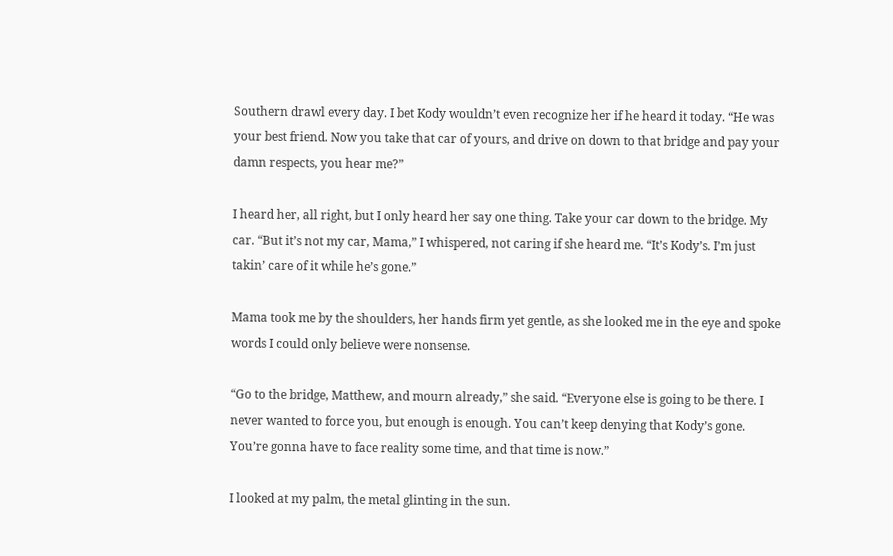Southern drawl every day. I bet Kody wouldn’t even recognize her if he heard it today. “He was your best friend. Now you take that car of yours, and drive on down to that bridge and pay your damn respects, you hear me?”

I heard her, all right, but I only heard her say one thing. Take your car down to the bridge. My car. “But it’s not my car, Mama,” I whispered, not caring if she heard me. “It’s Kody’s. I’m just takin’ care of it while he’s gone.”

Mama took me by the shoulders, her hands firm yet gentle, as she looked me in the eye and spoke words I could only believe were nonsense.

“Go to the bridge, Matthew, and mourn already,” she said. “Everyone else is going to be there. I never wanted to force you, but enough is enough. You can’t keep denying that Kody’s gone. You’re gonna have to face reality some time, and that time is now.”

I looked at my palm, the metal glinting in the sun.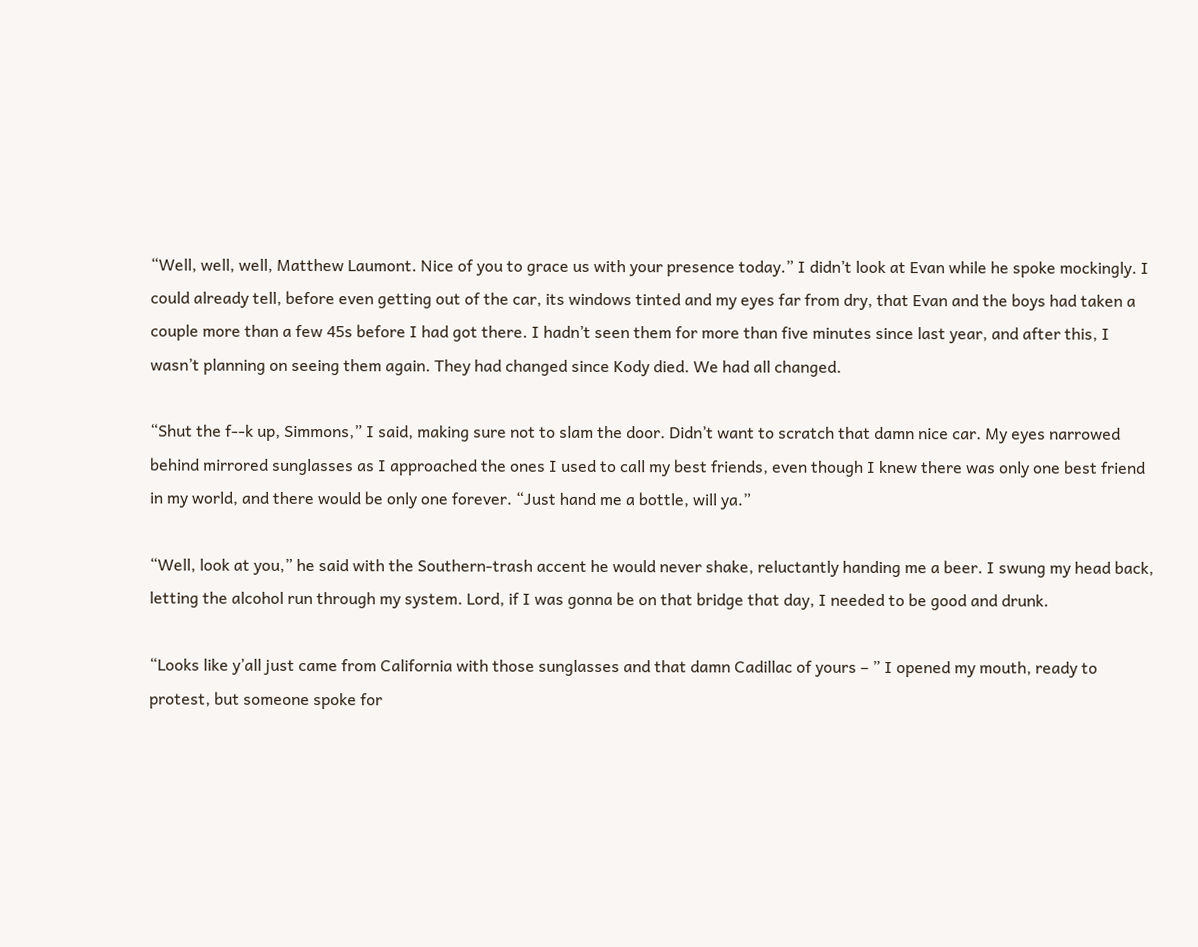“Well, well, well, Matthew Laumont. Nice of you to grace us with your presence today.” I didn’t look at Evan while he spoke mockingly. I could already tell, before even getting out of the car, its windows tinted and my eyes far from dry, that Evan and the boys had taken a couple more than a few 45s before I had got there. I hadn’t seen them for more than five minutes since last year, and after this, I wasn’t planning on seeing them again. They had changed since Kody died. We had all changed.

“Shut the f--k up, Simmons,” I said, making sure not to slam the door. Didn’t want to scratch that damn nice car. My eyes narrowed behind mirrored sunglasses as I approached the ones I used to call my best friends, even though I knew there was only one best friend in my world, and there would be only one forever. “Just hand me a bottle, will ya.”

“Well, look at you,” he said with the Southern-trash accent he would never shake, reluctantly handing me a beer. I swung my head back, letting the alcohol run through my system. Lord, if I was gonna be on that bridge that day, I needed to be good and drunk.

“Looks like y’all just came from California with those sunglasses and that damn Cadillac of yours – ” I opened my mouth, ready to protest, but someone spoke for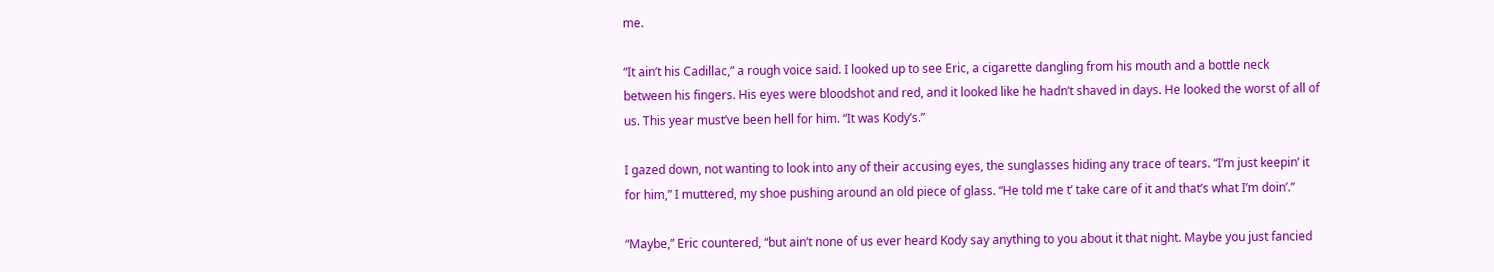me.

“It ain’t his Cadillac,” a rough voice said. I looked up to see Eric, a cigarette dangling from his mouth and a bottle neck between his fingers. His eyes were bloodshot and red, and it looked like he hadn’t shaved in days. He looked the worst of all of us. This year must’ve been hell for him. “It was Kody’s.”

I gazed down, not wanting to look into any of their accusing eyes, the sunglasses hiding any trace of tears. “I’m just keepin’ it for him,” I muttered, my shoe pushing around an old piece of glass. “He told me t’ take care of it and that’s what I’m doin’.”

“Maybe,” Eric countered, “but ain’t none of us ever heard Kody say anything to you about it that night. Maybe you just fancied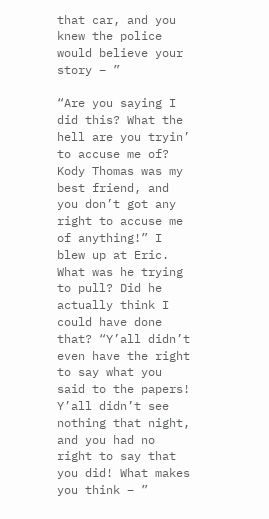that car, and you knew the police would believe your story – ”

“Are you saying I did this? What the hell are you tryin’ to accuse me of? Kody Thomas was my best friend, and you don’t got any right to accuse me of anything!” I blew up at Eric. What was he trying to pull? Did he actually think I could have done that? “Y’all didn’t even have the right to say what you said to the papers! Y’all didn’t see nothing that night, and you had no right to say that you did! What makes you think – ”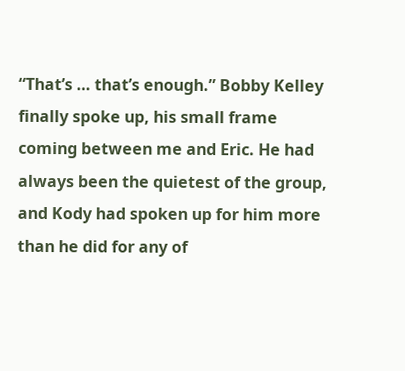“That’s … that’s enough.” Bobby Kelley finally spoke up, his small frame coming between me and Eric. He had always been the quietest of the group, and Kody had spoken up for him more than he did for any of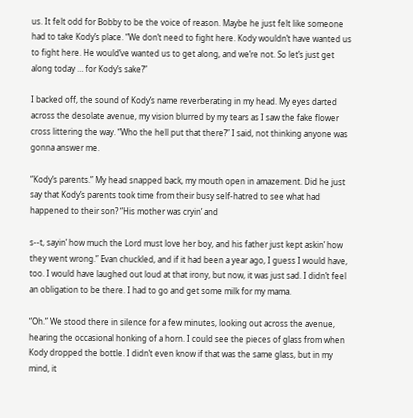us. It felt odd for Bobby to be the voice of reason. Maybe he just felt like someone had to take Kody’s place. “We don’t need to fight here. Kody wouldn’t have wanted us to fight here. He would’ve wanted us to get along, and we’re not. So let’s just get along today … for Kody’s sake?”

I backed off, the sound of Kody’s name reverberating in my head. My eyes darted across the desolate avenue, my vision blurred by my tears as I saw the fake flower cross littering the way. “Who the hell put that there?” I said, not thinking anyone was gonna answer me.

“Kody’s parents.” My head snapped back, my mouth open in amazement. Did he just say that Kody’s parents took time from their busy self-hatred to see what had happened to their son? “His mother was cryin’ and

s--t, sayin’ how much the Lord must love her boy, and his father just kept askin’ how they went wrong.” Evan chuckled, and if it had been a year ago, I guess I would have, too. I would have laughed out loud at that irony, but now, it was just sad. I didn’t feel an obligation to be there. I had to go and get some milk for my mama.

“Oh.” We stood there in silence for a few minutes, looking out across the avenue, hearing the occasional honking of a horn. I could see the pieces of glass from when Kody dropped the bottle. I didn’t even know if that was the same glass, but in my mind, it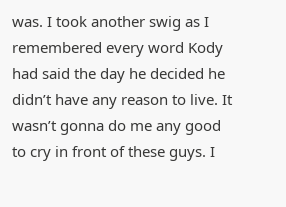was. I took another swig as I remembered every word Kody had said the day he decided he didn’t have any reason to live. It wasn’t gonna do me any good to cry in front of these guys. I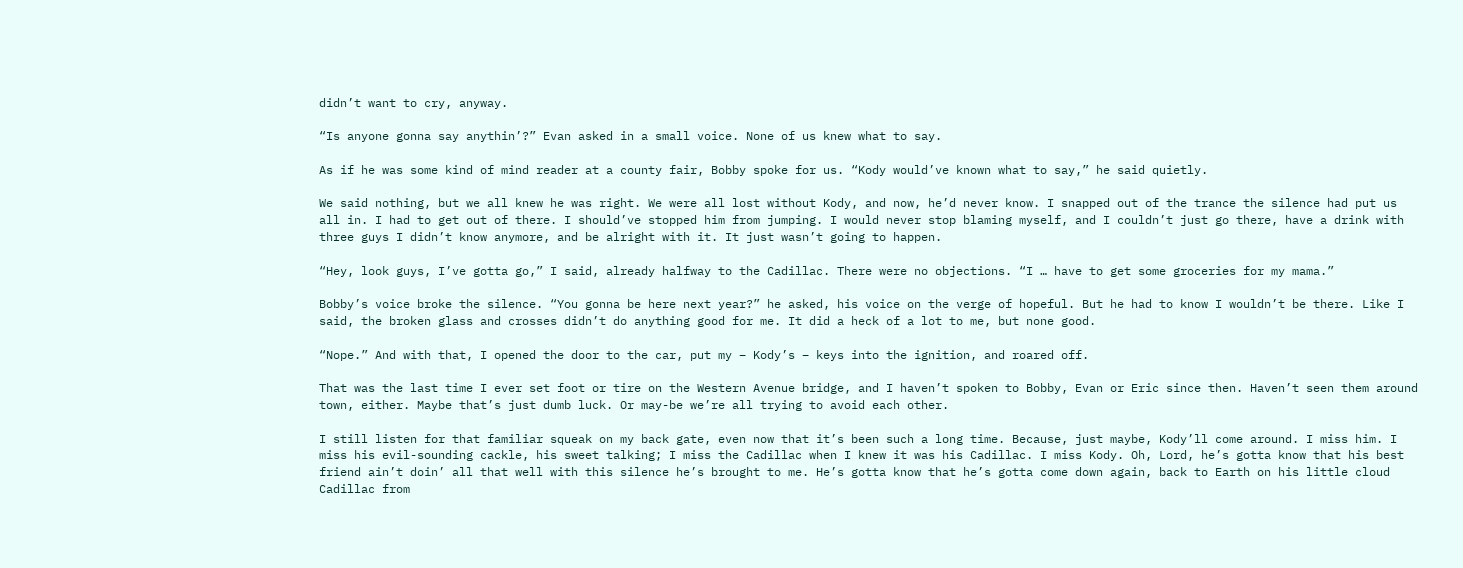didn’t want to cry, anyway.

“Is anyone gonna say anythin’?” Evan asked in a small voice. None of us knew what to say.

As if he was some kind of mind reader at a county fair, Bobby spoke for us. “Kody would’ve known what to say,” he said quietly.

We said nothing, but we all knew he was right. We were all lost without Kody, and now, he’d never know. I snapped out of the trance the silence had put us all in. I had to get out of there. I should’ve stopped him from jumping. I would never stop blaming myself, and I couldn’t just go there, have a drink with three guys I didn’t know anymore, and be alright with it. It just wasn’t going to happen.

“Hey, look guys, I’ve gotta go,” I said, already halfway to the Cadillac. There were no objections. “I … have to get some groceries for my mama.”

Bobby’s voice broke the silence. “You gonna be here next year?” he asked, his voice on the verge of hopeful. But he had to know I wouldn’t be there. Like I said, the broken glass and crosses didn’t do anything good for me. It did a heck of a lot to me, but none good.

“Nope.” And with that, I opened the door to the car, put my – Kody’s – keys into the ignition, and roared off.

That was the last time I ever set foot or tire on the Western Avenue bridge, and I haven’t spoken to Bobby, Evan or Eric since then. Haven’t seen them around town, either. Maybe that’s just dumb luck. Or may-be we’re all trying to avoid each other.

I still listen for that familiar squeak on my back gate, even now that it’s been such a long time. Because, just maybe, Kody’ll come around. I miss him. I miss his evil-sounding cackle, his sweet talking; I miss the Cadillac when I knew it was his Cadillac. I miss Kody. Oh, Lord, he’s gotta know that his best friend ain’t doin’ all that well with this silence he’s brought to me. He’s gotta know that he’s gotta come down again, back to Earth on his little cloud Cadillac from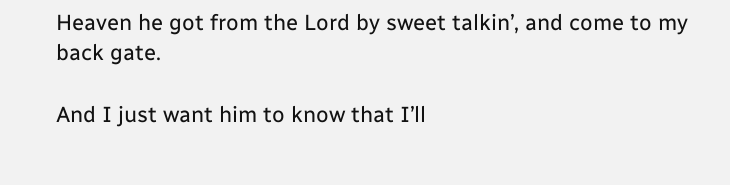Heaven he got from the Lord by sweet talkin’, and come to my back gate.

And I just want him to know that I’ll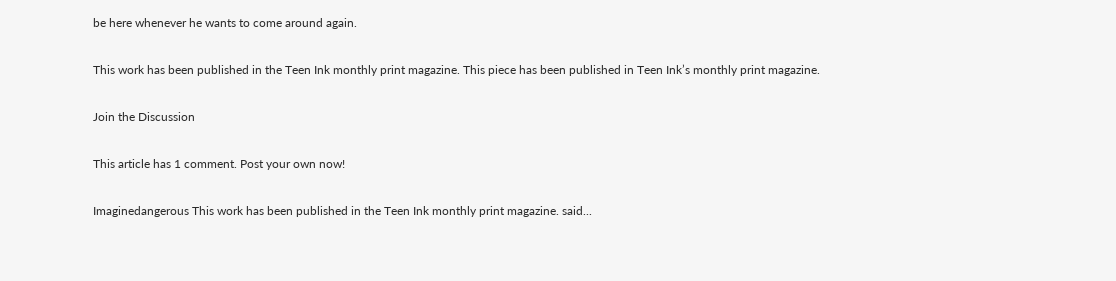be here whenever he wants to come around again.

This work has been published in the Teen Ink monthly print magazine. This piece has been published in Teen Ink’s monthly print magazine.

Join the Discussion

This article has 1 comment. Post your own now!

Imaginedangerous This work has been published in the Teen Ink monthly print magazine. said...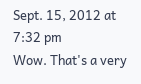Sept. 15, 2012 at 7:32 pm
Wow. That's a very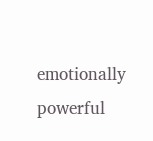emotionally powerful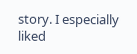story. I especially liked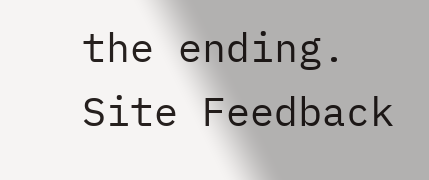the ending.
Site Feedback